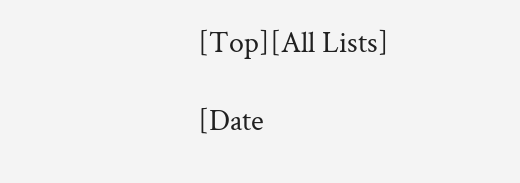[Top][All Lists]

[Date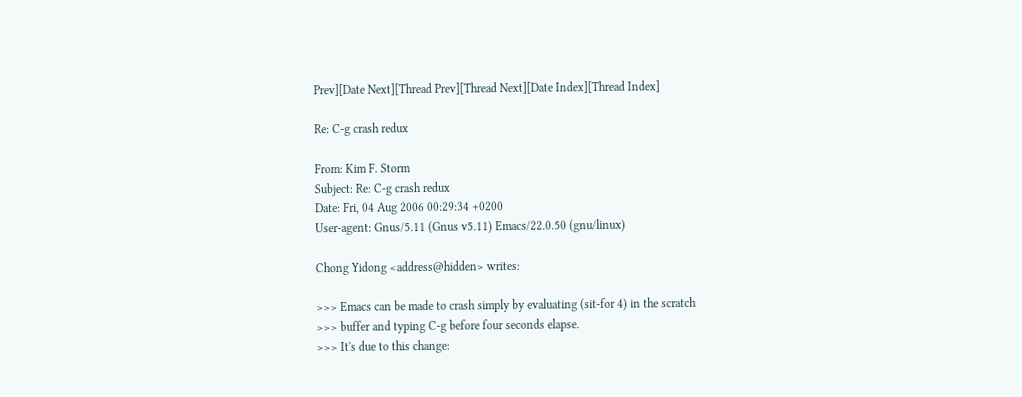Prev][Date Next][Thread Prev][Thread Next][Date Index][Thread Index]

Re: C-g crash redux

From: Kim F. Storm
Subject: Re: C-g crash redux
Date: Fri, 04 Aug 2006 00:29:34 +0200
User-agent: Gnus/5.11 (Gnus v5.11) Emacs/22.0.50 (gnu/linux)

Chong Yidong <address@hidden> writes:

>>> Emacs can be made to crash simply by evaluating (sit-for 4) in the scratch
>>> buffer and typing C-g before four seconds elapse.
>>> It's due to this change: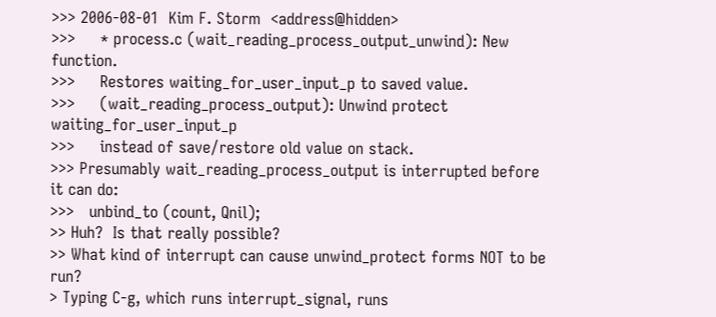>>> 2006-08-01  Kim F. Storm  <address@hidden>
>>>     * process.c (wait_reading_process_output_unwind): New function.
>>>     Restores waiting_for_user_input_p to saved value.
>>>     (wait_reading_process_output): Unwind protect waiting_for_user_input_p
>>>     instead of save/restore old value on stack.
>>> Presumably wait_reading_process_output is interrupted before it can do:
>>>   unbind_to (count, Qnil);
>> Huh?  Is that really possible?
>> What kind of interrupt can cause unwind_protect forms NOT to be run?
> Typing C-g, which runs interrupt_signal, runs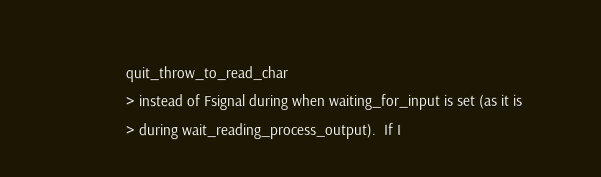quit_throw_to_read_char
> instead of Fsignal during when waiting_for_input is set (as it is
> during wait_reading_process_output).  If I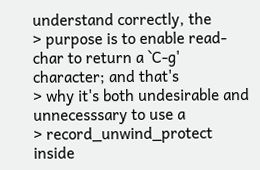understand correctly, the
> purpose is to enable read-char to return a `C-g' character; and that's
> why it's both undesirable and unnecesssary to use a
> record_unwind_protect inside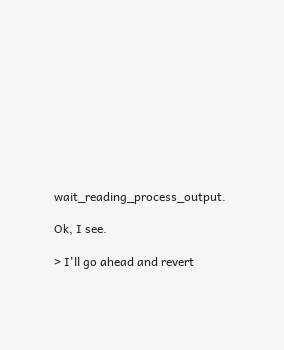wait_reading_process_output.

Ok, I see.

> I'll go ahead and revert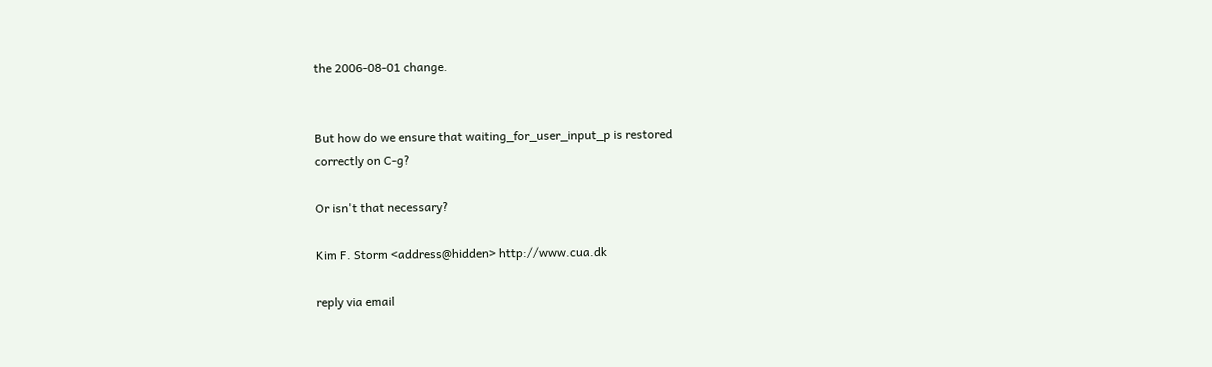the 2006-08-01 change.


But how do we ensure that waiting_for_user_input_p is restored
correctly on C-g?

Or isn't that necessary?

Kim F. Storm <address@hidden> http://www.cua.dk

reply via email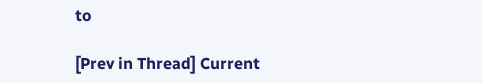to

[Prev in Thread] Current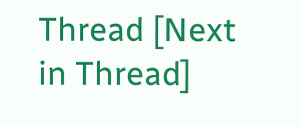Thread [Next in Thread]